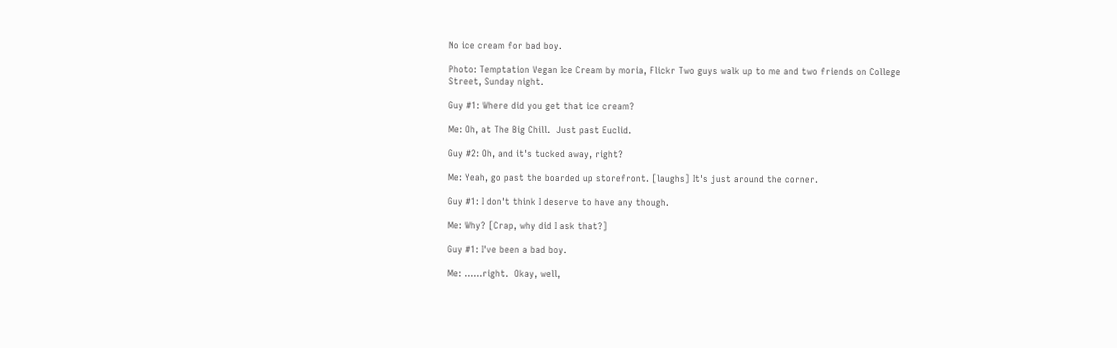No ice cream for bad boy.

Photo: Temptation Vegan Ice Cream by moria, Flickr Two guys walk up to me and two friends on College Street, Sunday night.

Guy #1: Where did you get that ice cream?

Me: Oh, at The Big Chill.  Just past Euclid.

Guy #2: Oh, and it's tucked away, right?

Me: Yeah, go past the boarded up storefront. [laughs] It's just around the corner.

Guy #1: I don't think I deserve to have any though.

Me: Why? [Crap, why did I ask that?]

Guy #1: I've been a bad boy.

Me: ......right.  Okay, well,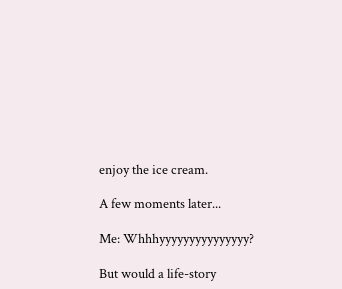enjoy the ice cream.

A few moments later...

Me: Whhhyyyyyyyyyyyyyyy?

But would a life-story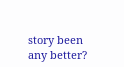story been any better?